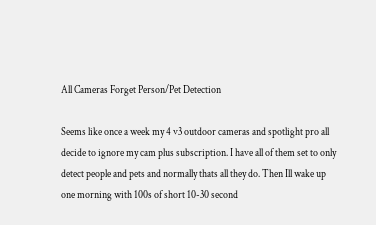All Cameras Forget Person/Pet Detection

Seems like once a week my 4 v3 outdoor cameras and spotlight pro all decide to ignore my cam plus subscription. I have all of them set to only detect people and pets and normally thats all they do. Then Ill wake up one morning with 100s of short 10-30 second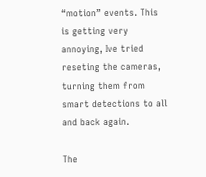“motion” events. This is getting very annoying, Ive tried reseting the cameras, turning them from smart detections to all and back again.

The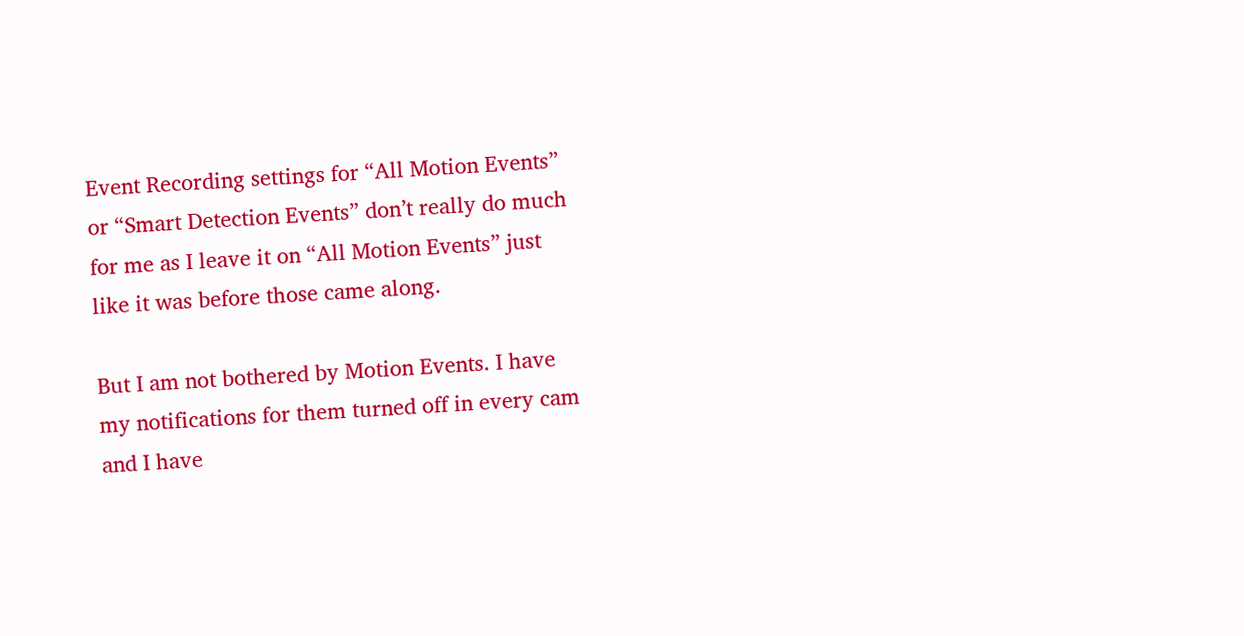Event Recording settings for “All Motion Events” or “Smart Detection Events” don’t really do much for me as I leave it on “All Motion Events” just like it was before those came along.

But I am not bothered by Motion Events. I have my notifications for them turned off in every cam and I have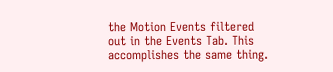the Motion Events filtered out in the Events Tab. This accomplishes the same thing.